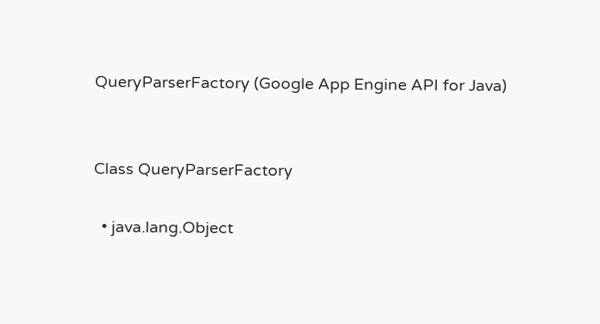QueryParserFactory (Google App Engine API for Java)


Class QueryParserFactory

  • java.lang.Object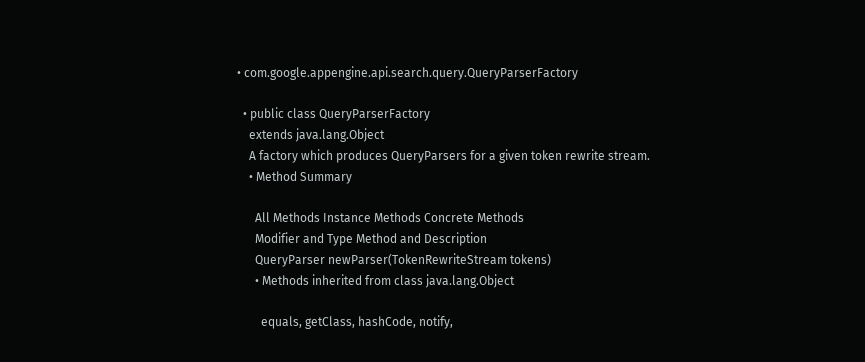• com.google.appengine.api.search.query.QueryParserFactory

  • public class QueryParserFactory
    extends java.lang.Object
    A factory which produces QueryParsers for a given token rewrite stream.
    • Method Summary

      All Methods Instance Methods Concrete Methods
      Modifier and Type Method and Description
      QueryParser newParser(TokenRewriteStream tokens)
      • Methods inherited from class java.lang.Object

        equals, getClass, hashCode, notify,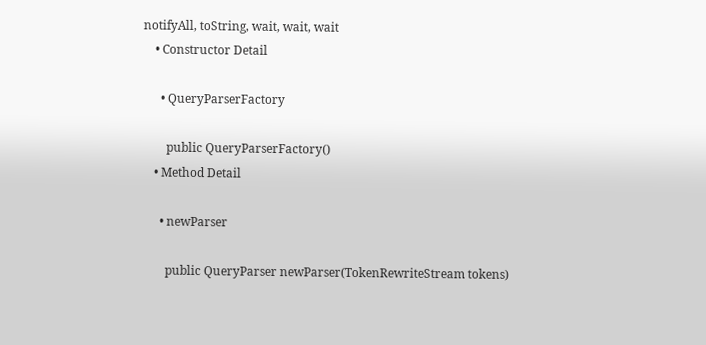notifyAll, toString, wait, wait, wait
    • Constructor Detail

      • QueryParserFactory

        public QueryParserFactory()
    • Method Detail

      • newParser

        public QueryParser newParser(TokenRewriteStream tokens)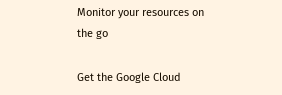Monitor your resources on the go

Get the Google Cloud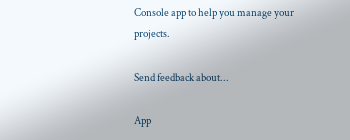Console app to help you manage your projects.

Send feedback about...

App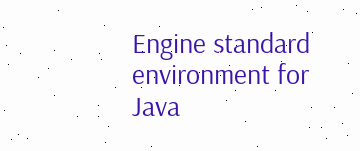Engine standard environment for Java